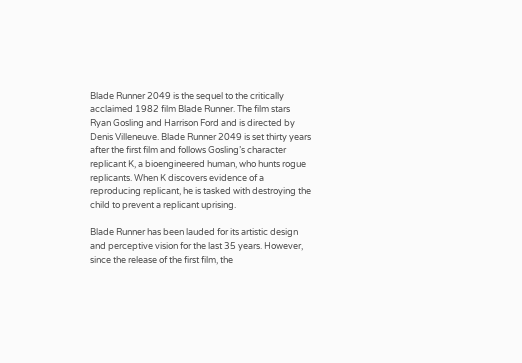Blade Runner 2049 is the sequel to the critically acclaimed 1982 film Blade Runner. The film stars Ryan Gosling and Harrison Ford and is directed by Denis Villeneuve. Blade Runner 2049 is set thirty years after the first film and follows Gosling’s character replicant K, a bioengineered human, who hunts rogue replicants. When K discovers evidence of a reproducing replicant, he is tasked with destroying the child to prevent a replicant uprising.

Blade Runner has been lauded for its artistic design and perceptive vision for the last 35 years. However, since the release of the first film, the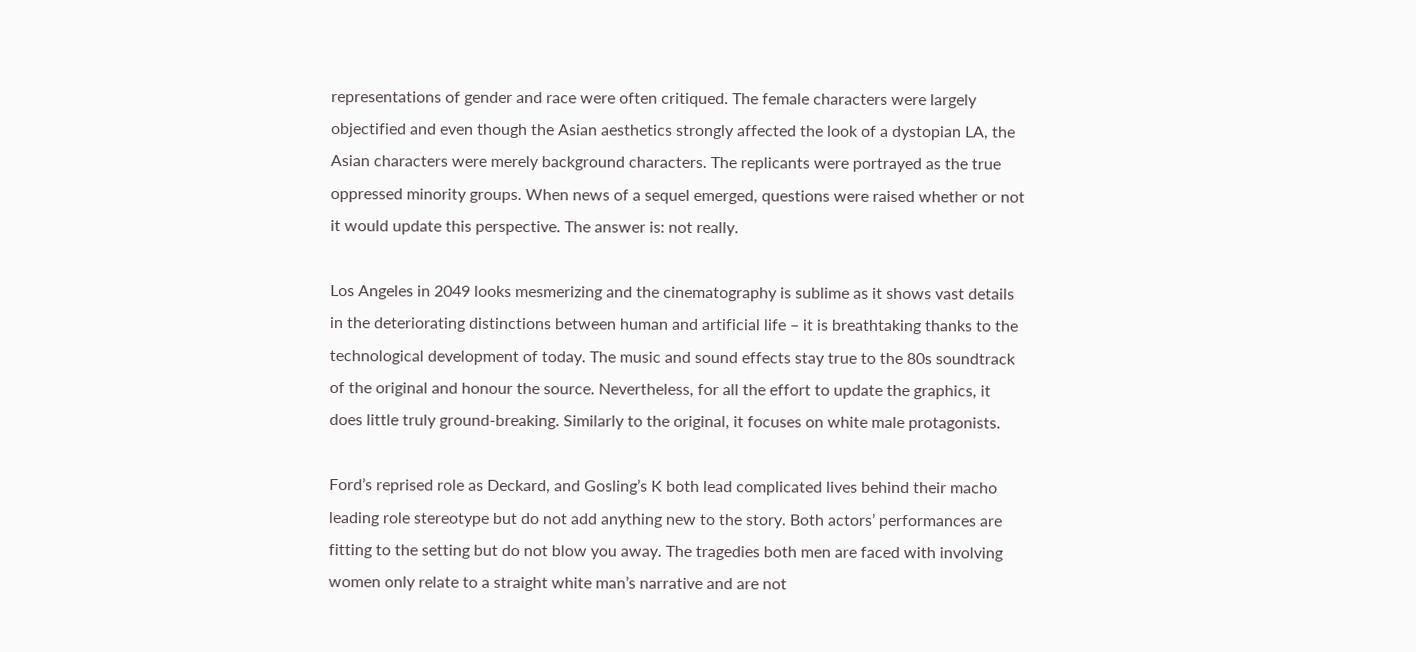representations of gender and race were often critiqued. The female characters were largely objectified and even though the Asian aesthetics strongly affected the look of a dystopian LA, the Asian characters were merely background characters. The replicants were portrayed as the true oppressed minority groups. When news of a sequel emerged, questions were raised whether or not it would update this perspective. The answer is: not really.

Los Angeles in 2049 looks mesmerizing and the cinematography is sublime as it shows vast details in the deteriorating distinctions between human and artificial life – it is breathtaking thanks to the technological development of today. The music and sound effects stay true to the 80s soundtrack of the original and honour the source. Nevertheless, for all the effort to update the graphics, it does little truly ground-breaking. Similarly to the original, it focuses on white male protagonists.

Ford’s reprised role as Deckard, and Gosling’s K both lead complicated lives behind their macho leading role stereotype but do not add anything new to the story. Both actors’ performances are fitting to the setting but do not blow you away. The tragedies both men are faced with involving women only relate to a straight white man’s narrative and are not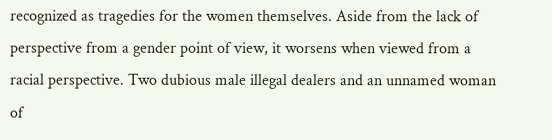recognized as tragedies for the women themselves. Aside from the lack of perspective from a gender point of view, it worsens when viewed from a racial perspective. Two dubious male illegal dealers and an unnamed woman of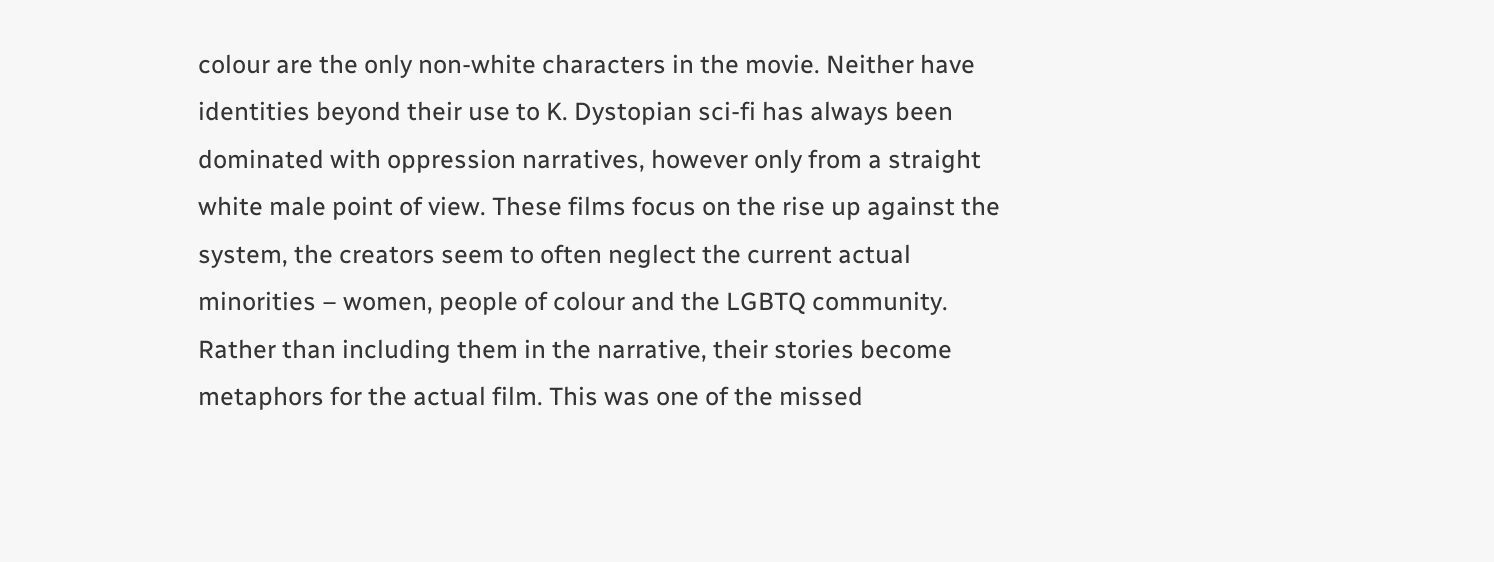colour are the only non-white characters in the movie. Neither have identities beyond their use to K. Dystopian sci-fi has always been dominated with oppression narratives, however only from a straight white male point of view. These films focus on the rise up against the system, the creators seem to often neglect the current actual minorities – women, people of colour and the LGBTQ community. Rather than including them in the narrative, their stories become metaphors for the actual film. This was one of the missed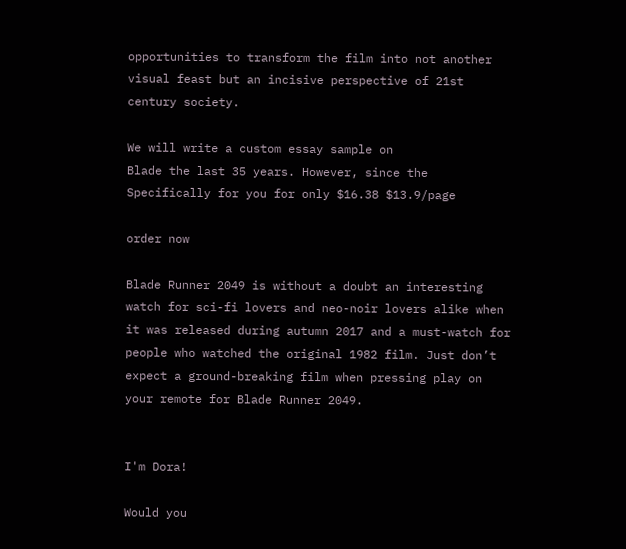opportunities to transform the film into not another visual feast but an incisive perspective of 21st century society.

We will write a custom essay sample on
Blade the last 35 years. However, since the
Specifically for you for only $16.38 $13.9/page

order now

Blade Runner 2049 is without a doubt an interesting watch for sci-fi lovers and neo-noir lovers alike when it was released during autumn 2017 and a must-watch for people who watched the original 1982 film. Just don’t expect a ground-breaking film when pressing play on your remote for Blade Runner 2049.


I'm Dora!

Would you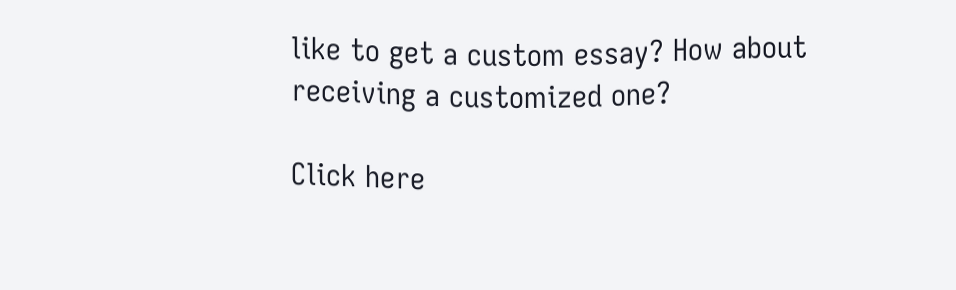like to get a custom essay? How about receiving a customized one?

Click here